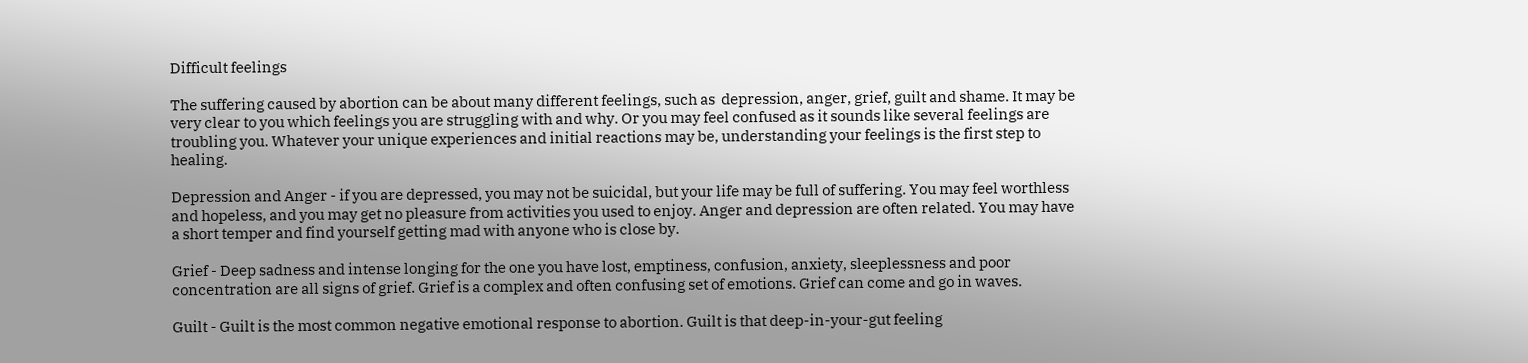Difficult feelings

The suffering caused by abortion can be about many different feelings, such as  depression, anger, grief, guilt and shame. It may be very clear to you which feelings you are struggling with and why. Or you may feel confused as it sounds like several feelings are troubling you. Whatever your unique experiences and initial reactions may be, understanding your feelings is the first step to healing.

Depression and Anger - if you are depressed, you may not be suicidal, but your life may be full of suffering. You may feel worthless and hopeless, and you may get no pleasure from activities you used to enjoy. Anger and depression are often related. You may have a short temper and find yourself getting mad with anyone who is close by.

Grief - Deep sadness and intense longing for the one you have lost, emptiness, confusion, anxiety, sleeplessness and poor concentration are all signs of grief. Grief is a complex and often confusing set of emotions. Grief can come and go in waves.

Guilt - Guilt is the most common negative emotional response to abortion. Guilt is that deep-in-your-gut feeling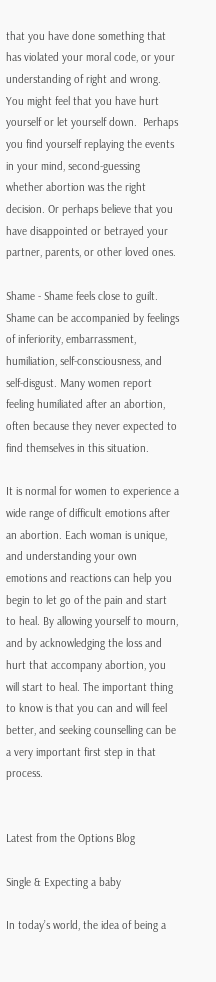that you have done something that has violated your moral code, or your understanding of right and wrong. You might feel that you have hurt yourself or let yourself down.  Perhaps you find yourself replaying the events in your mind, second-guessing whether abortion was the right decision. Or perhaps believe that you have disappointed or betrayed your partner, parents, or other loved ones.

Shame - Shame feels close to guilt. Shame can be accompanied by feelings of inferiority, embarrassment, humiliation, self-consciousness, and self-disgust. Many women report feeling humiliated after an abortion, often because they never expected to find themselves in this situation.

It is normal for women to experience a wide range of difficult emotions after an abortion. Each woman is unique, and understanding your own emotions and reactions can help you begin to let go of the pain and start to heal. By allowing yourself to mourn, and by acknowledging the loss and hurt that accompany abortion, you will start to heal. The important thing to know is that you can and will feel better, and seeking counselling can be a very important first step in that process.


Latest from the Options Blog

Single & Expecting a baby

In today’s world, the idea of being a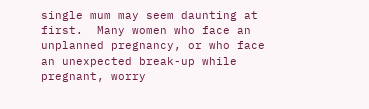single mum may seem daunting at first.  Many women who face an unplanned pregnancy, or who face an unexpected break-up while pregnant, worry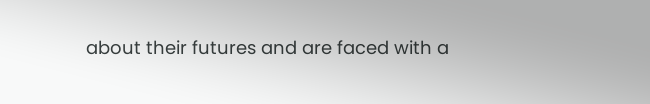about their futures and are faced with a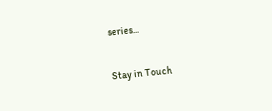series...

Stay in Touch